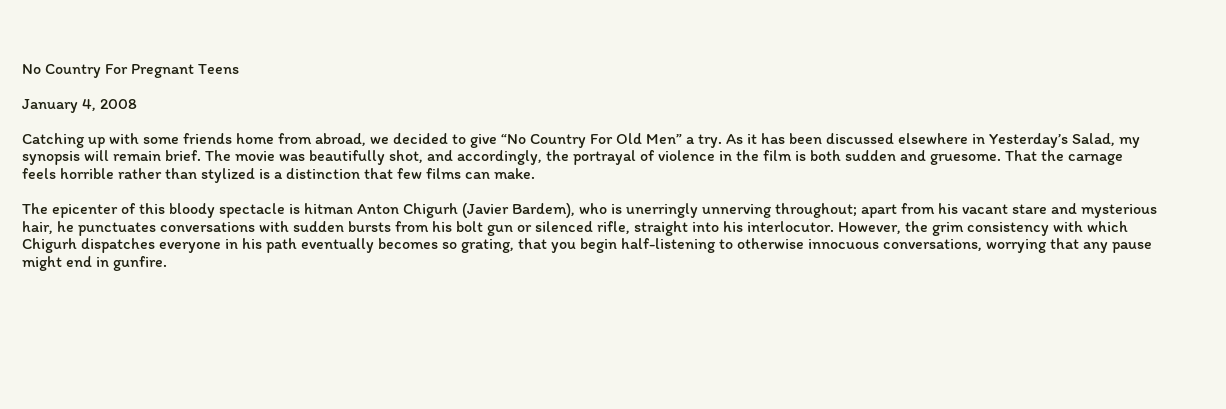No Country For Pregnant Teens

January 4, 2008

Catching up with some friends home from abroad, we decided to give “No Country For Old Men” a try. As it has been discussed elsewhere in Yesterday’s Salad, my synopsis will remain brief. The movie was beautifully shot, and accordingly, the portrayal of violence in the film is both sudden and gruesome. That the carnage feels horrible rather than stylized is a distinction that few films can make.

The epicenter of this bloody spectacle is hitman Anton Chigurh (Javier Bardem), who is unerringly unnerving throughout; apart from his vacant stare and mysterious hair, he punctuates conversations with sudden bursts from his bolt gun or silenced rifle, straight into his interlocutor. However, the grim consistency with which Chigurh dispatches everyone in his path eventually becomes so grating, that you begin half-listening to otherwise innocuous conversations, worrying that any pause might end in gunfire.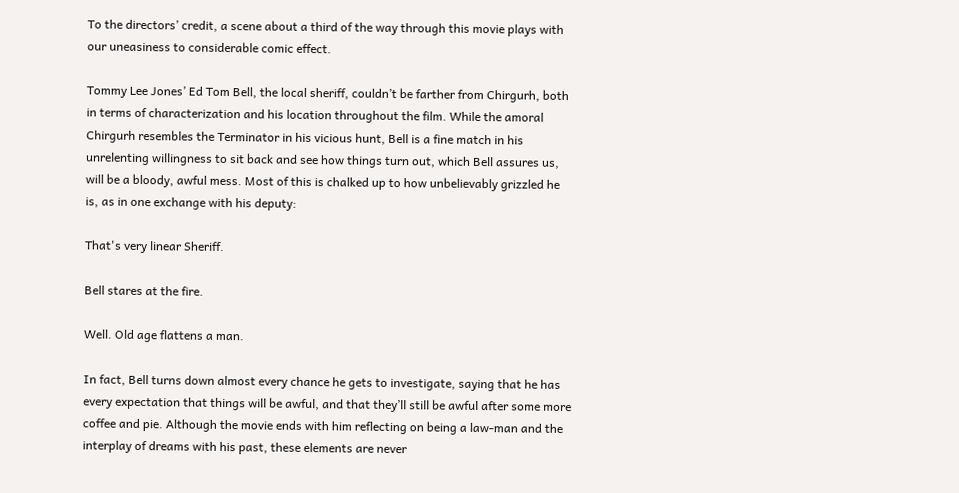To the directors’ credit, a scene about a third of the way through this movie plays with our uneasiness to considerable comic effect.

Tommy Lee Jones’ Ed Tom Bell, the local sheriff, couldn’t be farther from Chirgurh, both in terms of characterization and his location throughout the film. While the amoral Chirgurh resembles the Terminator in his vicious hunt, Bell is a fine match in his unrelenting willingness to sit back and see how things turn out, which Bell assures us, will be a bloody, awful mess. Most of this is chalked up to how unbelievably grizzled he is, as in one exchange with his deputy:

That's very linear Sheriff.

Bell stares at the fire.

Well. Old age flattens a man.

In fact, Bell turns down almost every chance he gets to investigate, saying that he has every expectation that things will be awful, and that they’ll still be awful after some more coffee and pie. Although the movie ends with him reflecting on being a law-man and the interplay of dreams with his past, these elements are never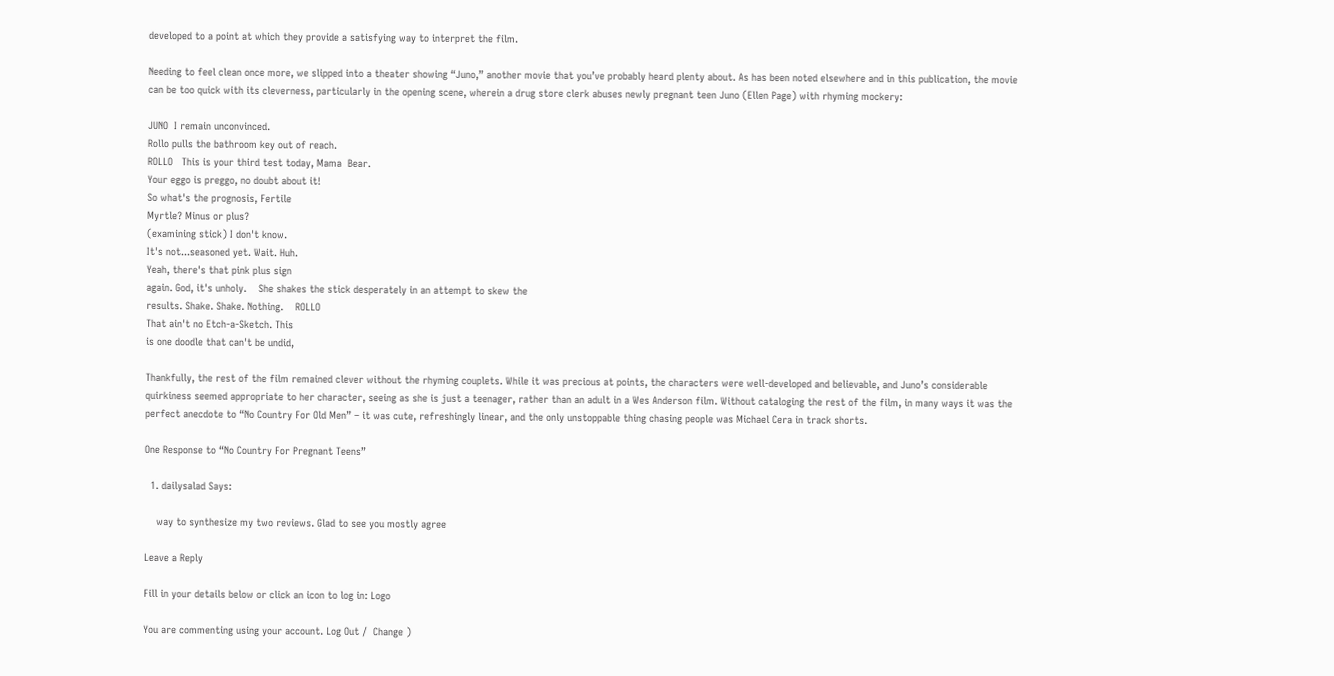developed to a point at which they provide a satisfying way to interpret the film.

Needing to feel clean once more, we slipped into a theater showing “Juno,” another movie that you’ve probably heard plenty about. As has been noted elsewhere and in this publication, the movie can be too quick with its cleverness, particularly in the opening scene, wherein a drug store clerk abuses newly pregnant teen Juno (Ellen Page) with rhyming mockery:

JUNO  I remain unconvinced.
Rollo pulls the bathroom key out of reach.
ROLLO   This is your third test today, Mama  Bear.
Your eggo is preggo, no doubt about it!
So what's the prognosis, Fertile
Myrtle? Minus or plus?
(examining stick) I don't know.
It's not...seasoned yet. Wait. Huh.
Yeah, there's that pink plus sign
again. God, it's unholy.    She shakes the stick desperately in an attempt to skew the
results. Shake. Shake. Nothing.    ROLLO
That ain't no Etch-a-Sketch. This
is one doodle that can't be undid,

Thankfully, the rest of the film remained clever without the rhyming couplets. While it was precious at points, the characters were well-developed and believable, and Juno’s considerable quirkiness seemed appropriate to her character, seeing as she is just a teenager, rather than an adult in a Wes Anderson film. Without cataloging the rest of the film, in many ways it was the perfect anecdote to “No Country For Old Men” – it was cute, refreshingly linear, and the only unstoppable thing chasing people was Michael Cera in track shorts.

One Response to “No Country For Pregnant Teens”

  1. dailysalad Says:

    way to synthesize my two reviews. Glad to see you mostly agree

Leave a Reply

Fill in your details below or click an icon to log in: Logo

You are commenting using your account. Log Out /  Change )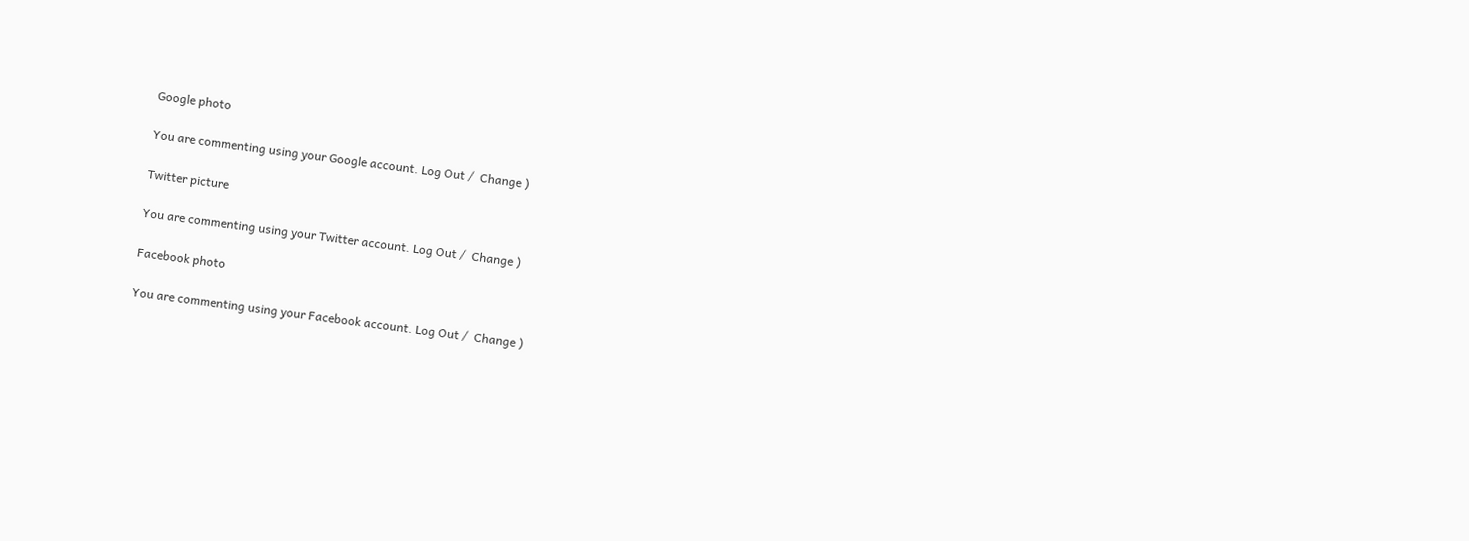Google photo

You are commenting using your Google account. Log Out /  Change )

Twitter picture

You are commenting using your Twitter account. Log Out /  Change )

Facebook photo

You are commenting using your Facebook account. Log Out /  Change )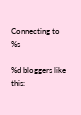Connecting to %s

%d bloggers like this: